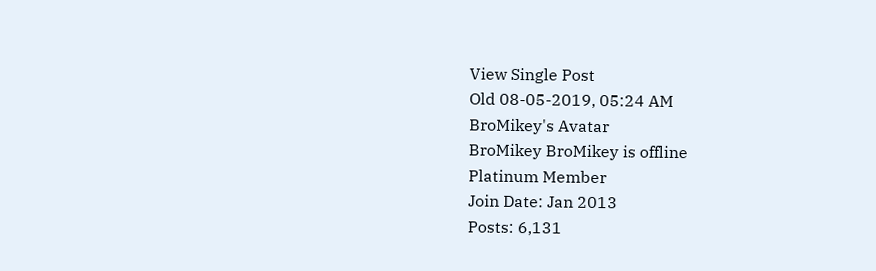View Single Post
Old 08-05-2019, 05:24 AM
BroMikey's Avatar
BroMikey BroMikey is offline
Platinum Member
Join Date: Jan 2013
Posts: 6,131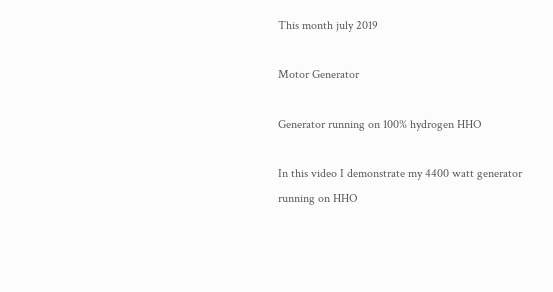This month july 2019

Motor Generator

Generator running on 100% hydrogen HHO

In this video I demonstrate my 4400 watt generator running on HHO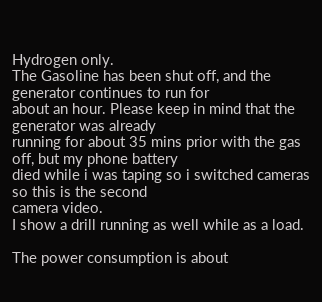Hydrogen only.
The Gasoline has been shut off, and the generator continues to run for
about an hour. Please keep in mind that the generator was already
running for about 35 mins prior with the gas off, but my phone battery
died while i was taping so i switched cameras so this is the second
camera video.
I show a drill running as well while as a load.

The power consumption is about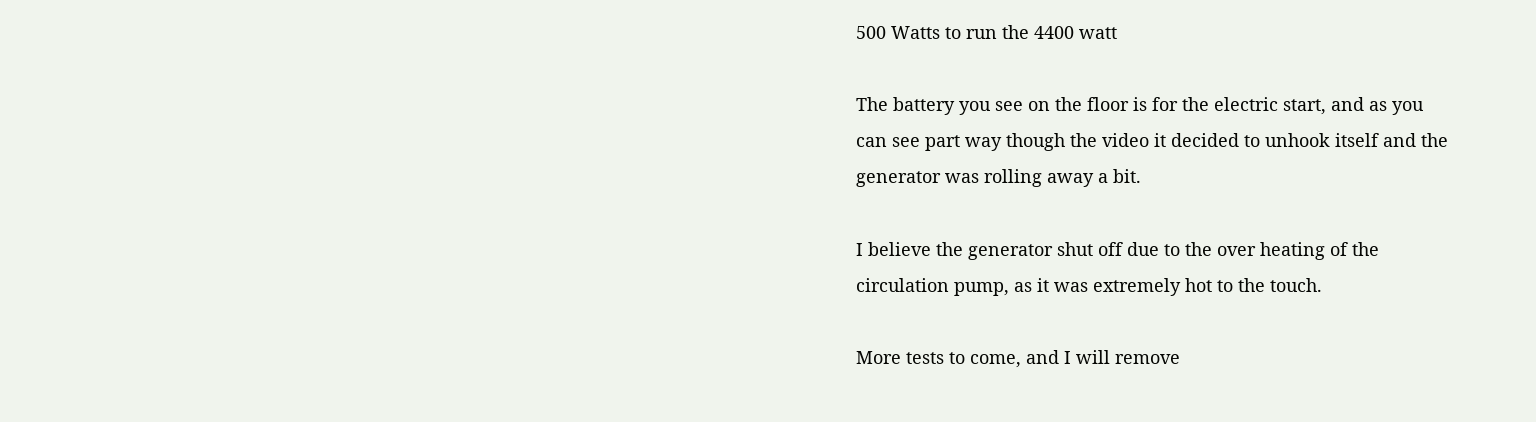500 Watts to run the 4400 watt

The battery you see on the floor is for the electric start, and as you
can see part way though the video it decided to unhook itself and the
generator was rolling away a bit.

I believe the generator shut off due to the over heating of the
circulation pump, as it was extremely hot to the touch.

More tests to come, and I will remove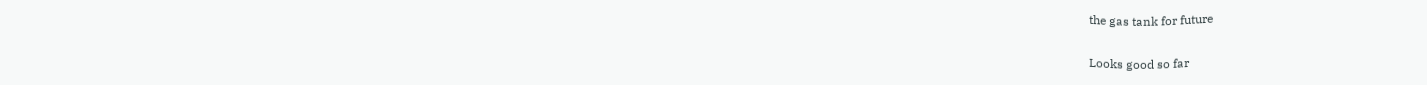the gas tank for future

Looks good so far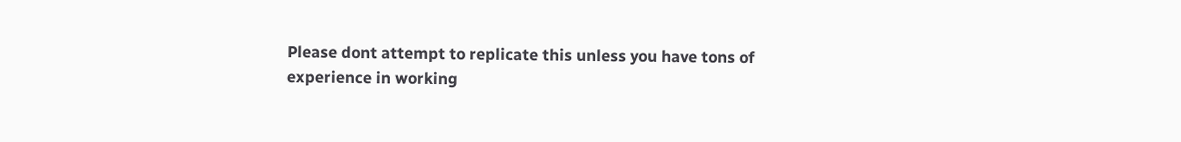Please dont attempt to replicate this unless you have tons of
experience in working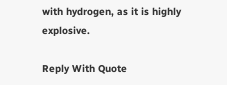with hydrogen, as it is highly explosive.

Reply With Quote